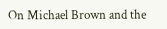On Michael Brown and the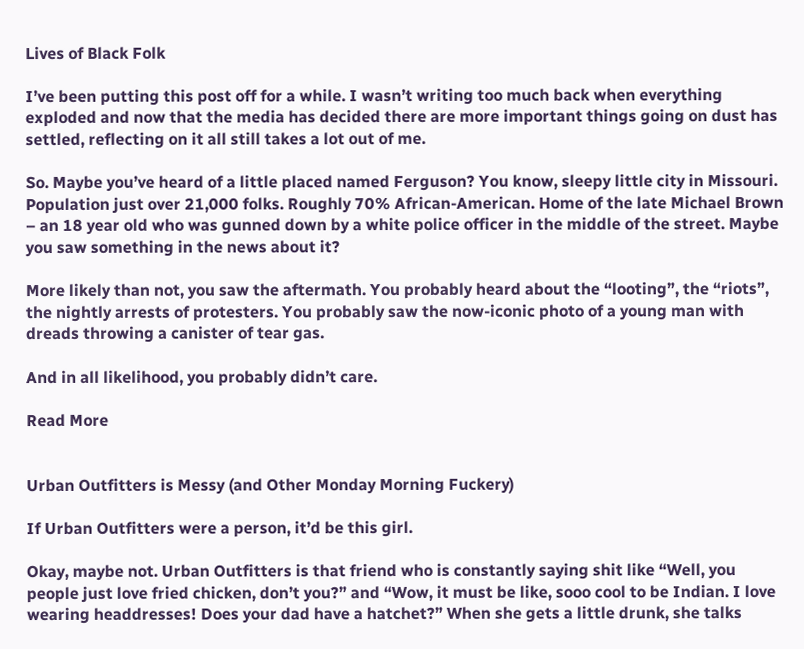Lives of Black Folk

I’ve been putting this post off for a while. I wasn’t writing too much back when everything exploded and now that the media has decided there are more important things going on dust has settled, reflecting on it all still takes a lot out of me.

So. Maybe you’ve heard of a little placed named Ferguson? You know, sleepy little city in Missouri. Population just over 21,000 folks. Roughly 70% African-American. Home of the late Michael Brown – an 18 year old who was gunned down by a white police officer in the middle of the street. Maybe you saw something in the news about it?

More likely than not, you saw the aftermath. You probably heard about the “looting”, the “riots”, the nightly arrests of protesters. You probably saw the now-iconic photo of a young man with dreads throwing a canister of tear gas.

And in all likelihood, you probably didn’t care.

Read More


Urban Outfitters is Messy (and Other Monday Morning Fuckery)

If Urban Outfitters were a person, it’d be this girl.

Okay, maybe not. Urban Outfitters is that friend who is constantly saying shit like “Well, you people just love fried chicken, don’t you?” and “Wow, it must be like, sooo cool to be Indian. I love wearing headdresses! Does your dad have a hatchet?” When she gets a little drunk, she talks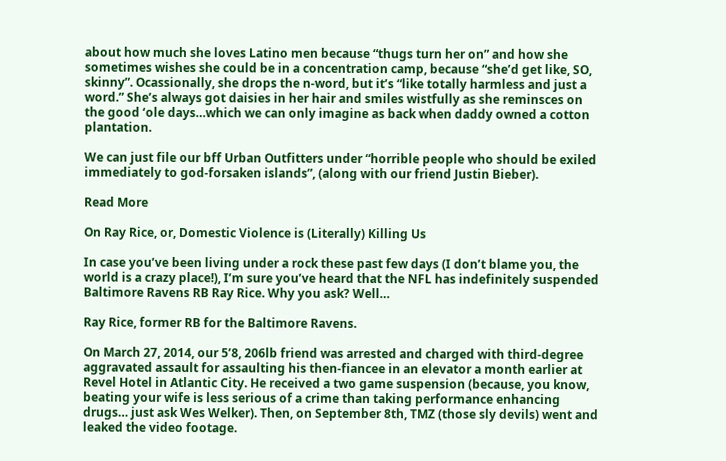about how much she loves Latino men because “thugs turn her on” and how she sometimes wishes she could be in a concentration camp, because “she’d get like, SO, skinny”. Ocassionally, she drops the n-word, but it’s “like totally harmless and just a word.” She’s always got daisies in her hair and smiles wistfully as she reminsces on the good ‘ole days…which we can only imagine as back when daddy owned a cotton plantation.

We can just file our bff Urban Outfitters under “horrible people who should be exiled immediately to god-forsaken islands”, (along with our friend Justin Bieber).

Read More

On Ray Rice, or, Domestic Violence is (Literally) Killing Us

In case you’ve been living under a rock these past few days (I don’t blame you, the world is a crazy place!), I’m sure you’ve heard that the NFL has indefinitely suspended Baltimore Ravens RB Ray Rice. Why you ask? Well…

Ray Rice, former RB for the Baltimore Ravens.

On March 27, 2014, our 5’8, 206lb friend was arrested and charged with third-degree aggravated assault for assaulting his then-fiancee in an elevator a month earlier at Revel Hotel in Atlantic City. He received a two game suspension (because, you know, beating your wife is less serious of a crime than taking performance enhancing drugs… just ask Wes Welker). Then, on September 8th, TMZ (those sly devils) went and leaked the video footage.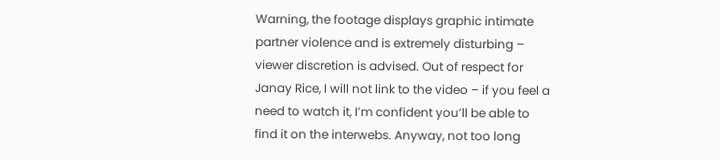Warning, the footage displays graphic intimate partner violence and is extremely disturbing – viewer discretion is advised. Out of respect for Janay Rice, I will not link to the video – if you feel a need to watch it, I’m confident you’ll be able to find it on the interwebs. Anyway, not too long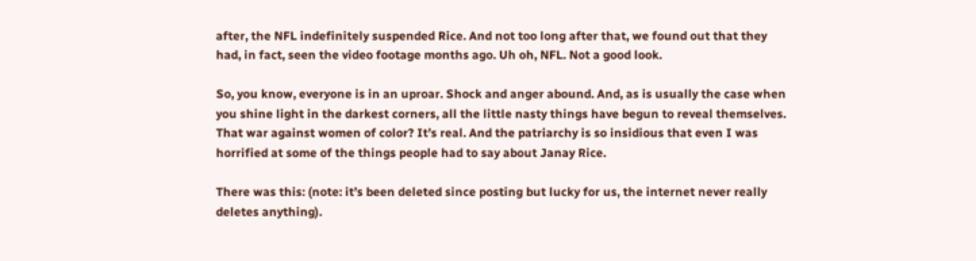after, the NFL indefinitely suspended Rice. And not too long after that, we found out that they had, in fact, seen the video footage months ago. Uh oh, NFL. Not a good look.

So, you know, everyone is in an uproar. Shock and anger abound. And, as is usually the case when you shine light in the darkest corners, all the little nasty things have begun to reveal themselves. That war against women of color? It’s real. And the patriarchy is so insidious that even I was horrified at some of the things people had to say about Janay Rice.

There was this: (note: it’s been deleted since posting but lucky for us, the internet never really deletes anything).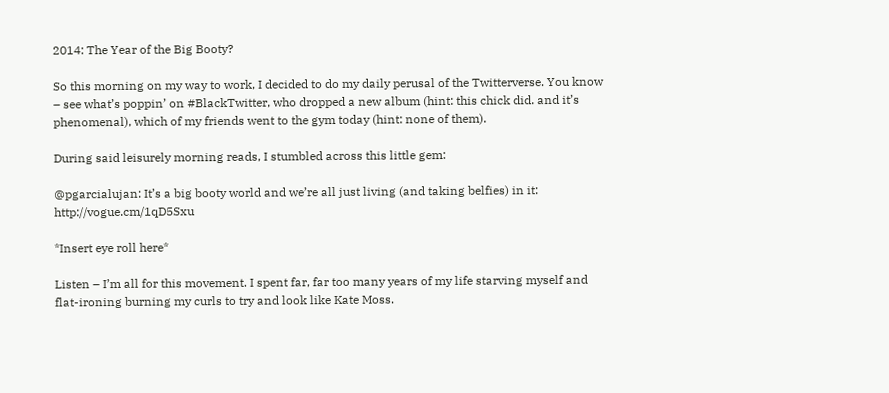2014: The Year of the Big Booty?

So this morning on my way to work, I decided to do my daily perusal of the Twitterverse. You know – see what’s poppin’ on #BlackTwitter, who dropped a new album (hint: this chick did. and it’s phenomenal), which of my friends went to the gym today (hint: none of them).

During said leisurely morning reads, I stumbled across this little gem:

@pgarcialujan: It’s a big booty world and we’re all just living (and taking belfies) in it: http://vogue.cm/1qD5Sxu

*Insert eye roll here*

Listen – I’m all for this movement. I spent far, far too many years of my life starving myself and flat-ironing burning my curls to try and look like Kate Moss.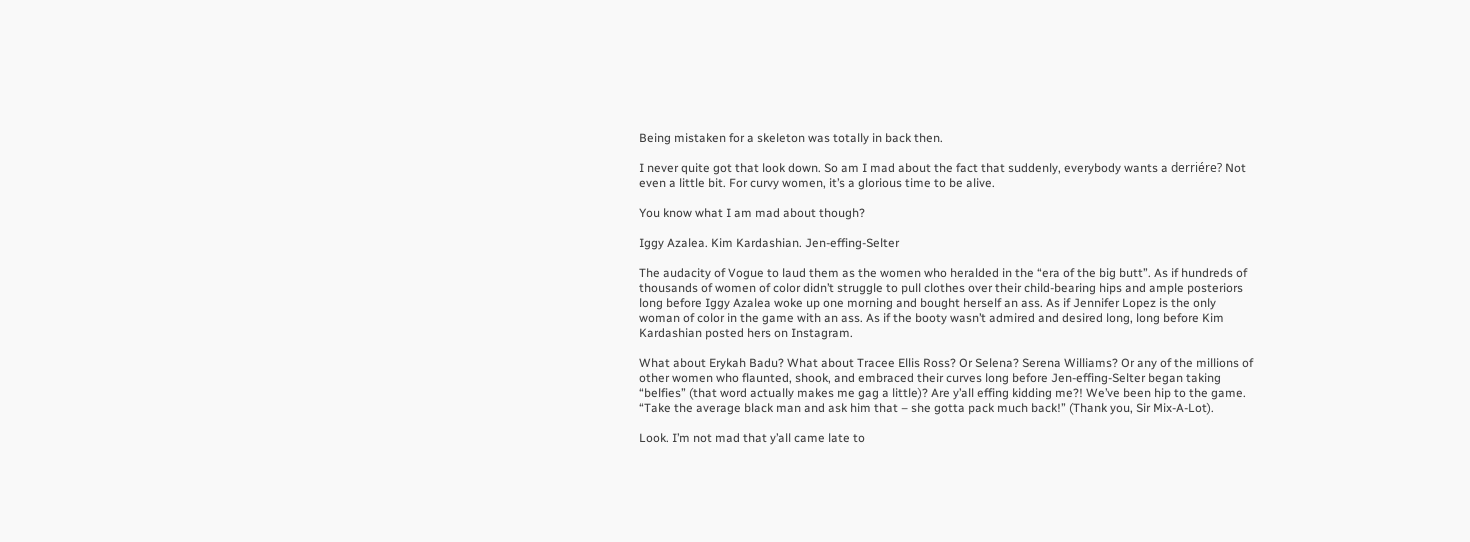Being mistaken for a skeleton was totally in back then.

I never quite got that look down. So am I mad about the fact that suddenly, everybody wants a derriére? Not even a little bit. For curvy women, it’s a glorious time to be alive.

You know what I am mad about though?

Iggy Azalea. Kim Kardashian. Jen-effing-Selter

The audacity of Vogue to laud them as the women who heralded in the “era of the big butt”. As if hundreds of thousands of women of color didn’t struggle to pull clothes over their child-bearing hips and ample posteriors long before Iggy Azalea woke up one morning and bought herself an ass. As if Jennifer Lopez is the only woman of color in the game with an ass. As if the booty wasn’t admired and desired long, long before Kim Kardashian posted hers on Instagram.

What about Erykah Badu? What about Tracee Ellis Ross? Or Selena? Serena Williams? Or any of the millions of other women who flaunted, shook, and embraced their curves long before Jen-effing-Selter began taking “belfies” (that word actually makes me gag a little)? Are y’all effing kidding me?! We’ve been hip to the game. “Take the average black man and ask him that – she gotta pack much back!” (Thank you, Sir Mix-A-Lot).

Look. I’m not mad that y’all came late to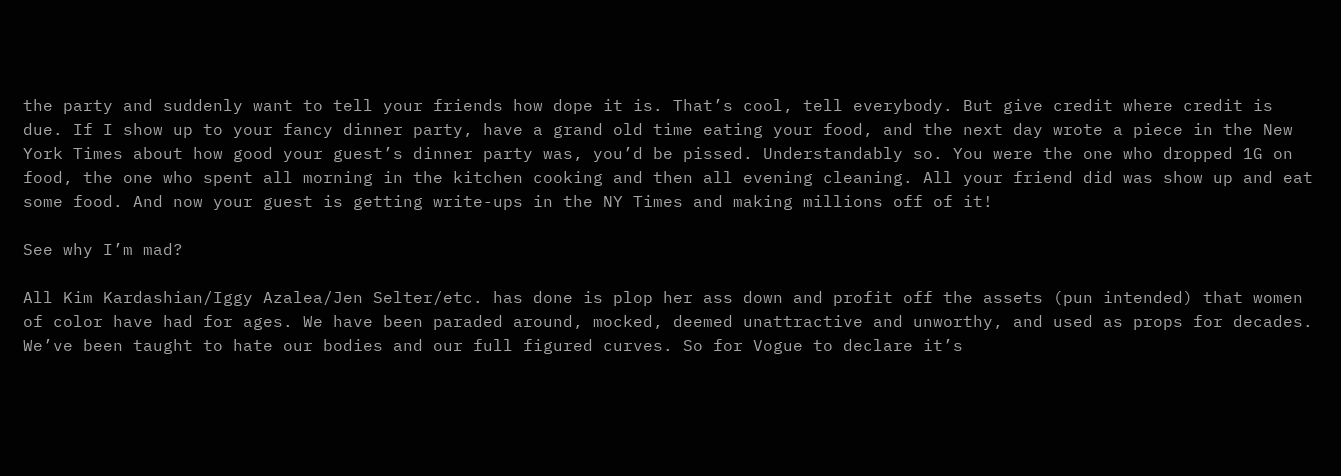the party and suddenly want to tell your friends how dope it is. That’s cool, tell everybody. But give credit where credit is due. If I show up to your fancy dinner party, have a grand old time eating your food, and the next day wrote a piece in the New York Times about how good your guest’s dinner party was, you’d be pissed. Understandably so. You were the one who dropped 1G on food, the one who spent all morning in the kitchen cooking and then all evening cleaning. All your friend did was show up and eat some food. And now your guest is getting write-ups in the NY Times and making millions off of it!

See why I’m mad?

All Kim Kardashian/Iggy Azalea/Jen Selter/etc. has done is plop her ass down and profit off the assets (pun intended) that women of color have had for ages. We have been paraded around, mocked, deemed unattractive and unworthy, and used as props for decades. We’ve been taught to hate our bodies and our full figured curves. So for Vogue to declare it’s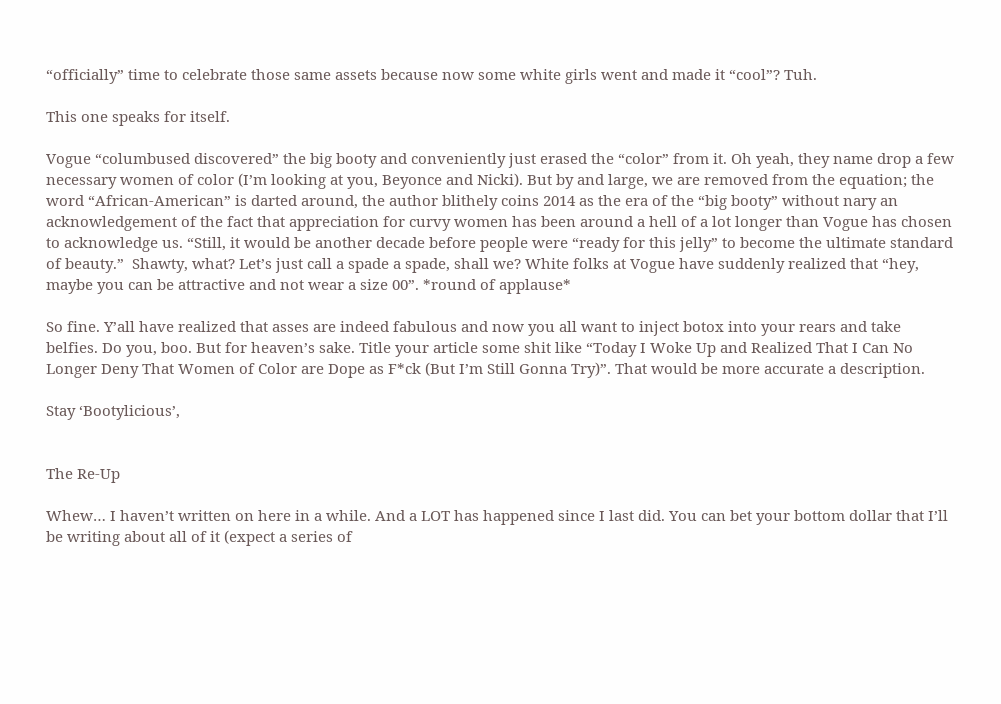“officially” time to celebrate those same assets because now some white girls went and made it “cool”? Tuh.

This one speaks for itself.

Vogue “columbused discovered” the big booty and conveniently just erased the “color” from it. Oh yeah, they name drop a few necessary women of color (I’m looking at you, Beyonce and Nicki). But by and large, we are removed from the equation; the word “African-American” is darted around, the author blithely coins 2014 as the era of the “big booty” without nary an acknowledgement of the fact that appreciation for curvy women has been around a hell of a lot longer than Vogue has chosen to acknowledge us. “Still, it would be another decade before people were “ready for this jelly” to become the ultimate standard of beauty.”  Shawty, what? Let’s just call a spade a spade, shall we? White folks at Vogue have suddenly realized that “hey, maybe you can be attractive and not wear a size 00”. *round of applause*

So fine. Y’all have realized that asses are indeed fabulous and now you all want to inject botox into your rears and take belfies. Do you, boo. But for heaven’s sake. Title your article some shit like “Today I Woke Up and Realized That I Can No Longer Deny That Women of Color are Dope as F*ck (But I’m Still Gonna Try)”. That would be more accurate a description.

Stay ‘Bootylicious’,


The Re-Up

Whew… I haven’t written on here in a while. And a LOT has happened since I last did. You can bet your bottom dollar that I’ll be writing about all of it (expect a series of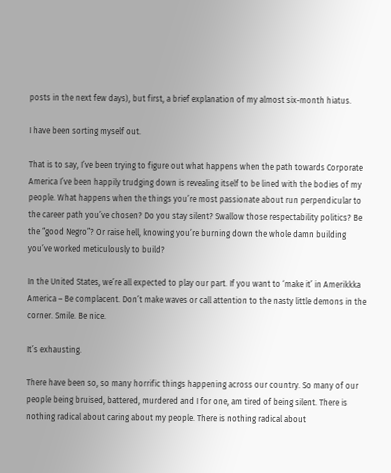posts in the next few days), but first, a brief explanation of my almost six-month hiatus.

I have been sorting myself out.

That is to say, I’ve been trying to figure out what happens when the path towards Corporate America I’ve been happily trudging down is revealing itself to be lined with the bodies of my people. What happens when the things you’re most passionate about run perpendicular to the career path you’ve chosen? Do you stay silent? Swallow those respectability politics? Be the “good Negro”? Or raise hell, knowing you’re burning down the whole damn building you’ve worked meticulously to build?

In the United States, we’re all expected to play our part. If you want to ‘make it’ in Amerikkka America – Be complacent. Don’t make waves or call attention to the nasty little demons in the corner. Smile. Be nice.

It’s exhausting.

There have been so, so many horrific things happening across our country. So many of our people being bruised, battered, murdered and I for one, am tired of being silent. There is nothing radical about caring about my people. There is nothing radical about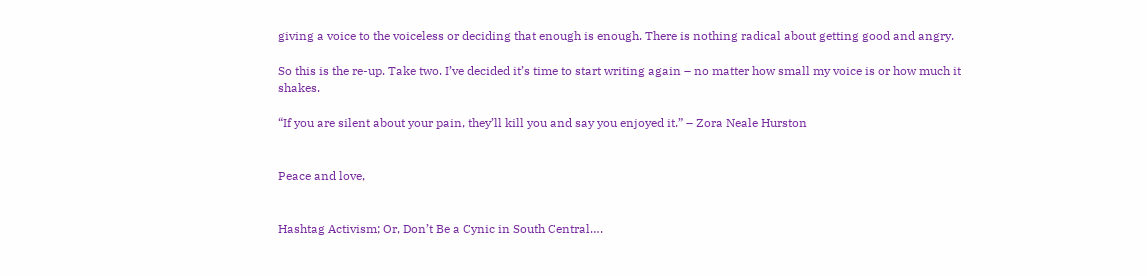giving a voice to the voiceless or deciding that enough is enough. There is nothing radical about getting good and angry.

So this is the re-up. Take two. I’ve decided it’s time to start writing again – no matter how small my voice is or how much it shakes.

“If you are silent about your pain, they’ll kill you and say you enjoyed it.” – Zora Neale Hurston


Peace and love,


Hashtag Activism; Or, Don’t Be a Cynic in South Central….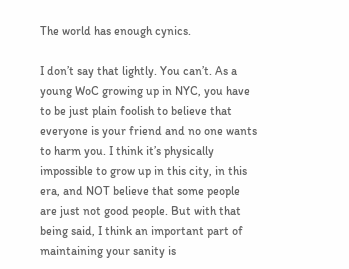The world has enough cynics.

I don’t say that lightly. You can’t. As a young WoC growing up in NYC, you have to be just plain foolish to believe that everyone is your friend and no one wants to harm you. I think it’s physically impossible to grow up in this city, in this era, and NOT believe that some people are just not good people. But with that being said, I think an important part of maintaining your sanity is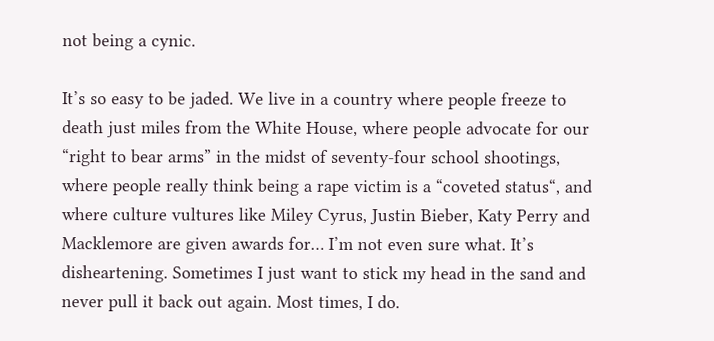not being a cynic.

It’s so easy to be jaded. We live in a country where people freeze to death just miles from the White House, where people advocate for our “right to bear arms” in the midst of seventy-four school shootings, where people really think being a rape victim is a “coveted status“, and where culture vultures like Miley Cyrus, Justin Bieber, Katy Perry and Macklemore are given awards for… I’m not even sure what. It’s disheartening. Sometimes I just want to stick my head in the sand and never pull it back out again. Most times, I do.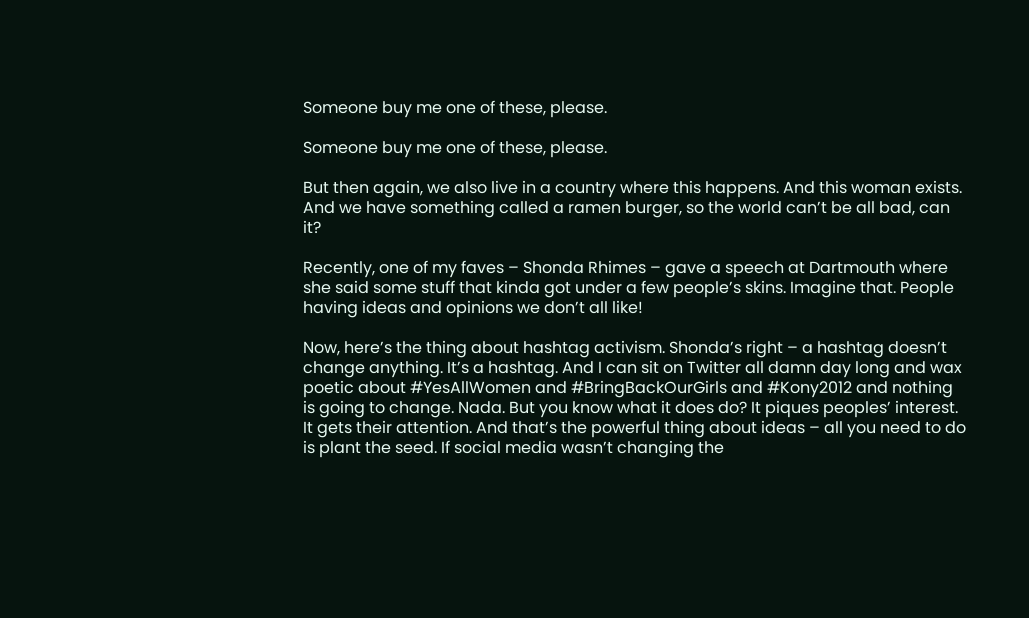Someone buy me one of these, please.

Someone buy me one of these, please.

But then again, we also live in a country where this happens. And this woman exists. And we have something called a ramen burger, so the world can’t be all bad, can it?

Recently, one of my faves – Shonda Rhimes – gave a speech at Dartmouth where she said some stuff that kinda got under a few people’s skins. Imagine that. People having ideas and opinions we don’t all like!

Now, here’s the thing about hashtag activism. Shonda’s right – a hashtag doesn’t change anything. It’s a hashtag. And I can sit on Twitter all damn day long and wax poetic about #YesAllWomen and #BringBackOurGirls and #Kony2012 and nothing is going to change. Nada. But you know what it does do? It piques peoples’ interest. It gets their attention. And that’s the powerful thing about ideas – all you need to do is plant the seed. If social media wasn’t changing the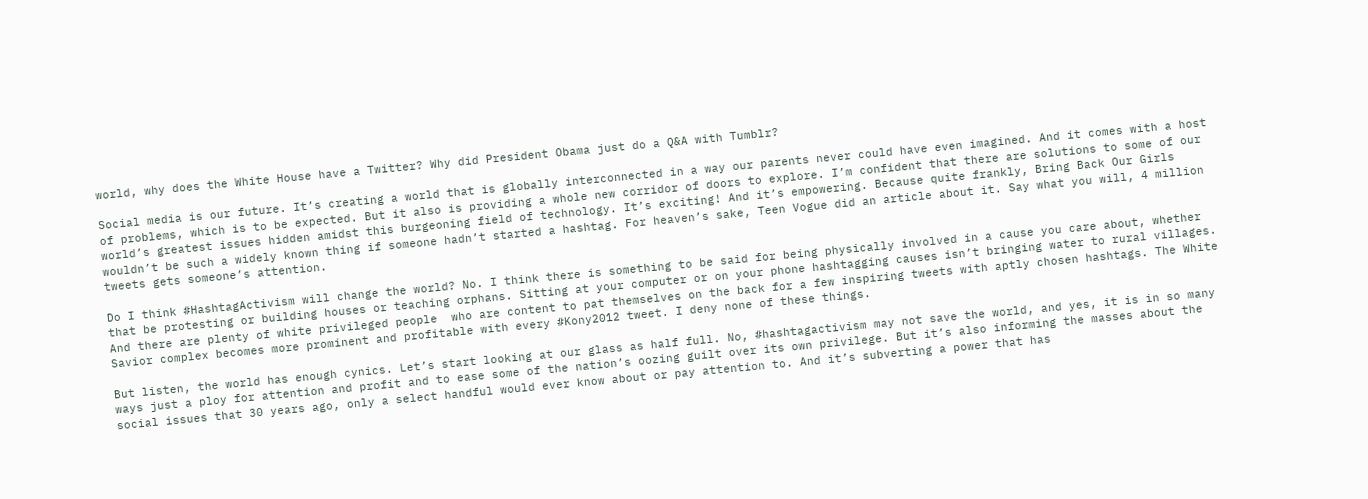world, why does the White House have a Twitter? Why did President Obama just do a Q&A with Tumblr?

Social media is our future. It’s creating a world that is globally interconnected in a way our parents never could have even imagined. And it comes with a host of problems, which is to be expected. But it also is providing a whole new corridor of doors to explore. I’m confident that there are solutions to some of our world’s greatest issues hidden amidst this burgeoning field of technology. It’s exciting! And it’s empowering. Because quite frankly, Bring Back Our Girls wouldn’t be such a widely known thing if someone hadn’t started a hashtag. For heaven’s sake, Teen Vogue did an article about it. Say what you will, 4 million tweets gets someone’s attention.

Do I think #HashtagActivism will change the world? No. I think there is something to be said for being physically involved in a cause you care about, whether that be protesting or building houses or teaching orphans. Sitting at your computer or on your phone hashtagging causes isn’t bringing water to rural villages. And there are plenty of white privileged people  who are content to pat themselves on the back for a few inspiring tweets with aptly chosen hashtags. The White Savior complex becomes more prominent and profitable with every #Kony2012 tweet. I deny none of these things.

But listen, the world has enough cynics. Let’s start looking at our glass as half full. No, #hashtagactivism may not save the world, and yes, it is in so many ways just a ploy for attention and profit and to ease some of the nation’s oozing guilt over its own privilege. But it’s also informing the masses about the social issues that 30 years ago, only a select handful would ever know about or pay attention to. And it’s subverting a power that has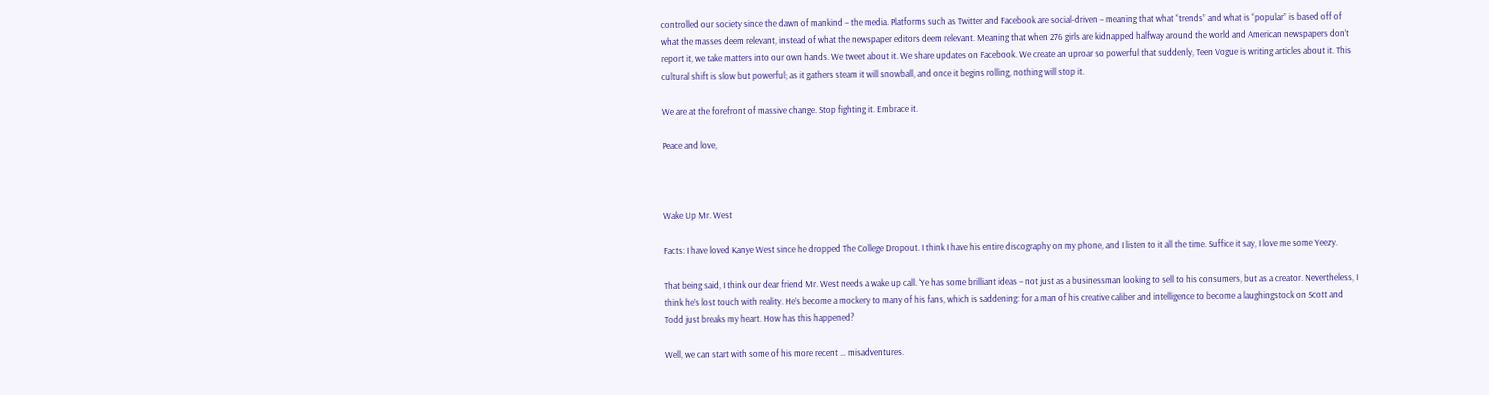controlled our society since the dawn of mankind – the media. Platforms such as Twitter and Facebook are social-driven – meaning that what “trends” and what is “popular” is based off of what the masses deem relevant, instead of what the newspaper editors deem relevant. Meaning that when 276 girls are kidnapped halfway around the world and American newspapers don’t report it, we take matters into our own hands. We tweet about it. We share updates on Facebook. We create an uproar so powerful that suddenly, Teen Vogue is writing articles about it. This cultural shift is slow but powerful; as it gathers steam it will snowball, and once it begins rolling, nothing will stop it.

We are at the forefront of massive change. Stop fighting it. Embrace it.

Peace and love,



Wake Up Mr. West

Facts: I have loved Kanye West since he dropped The College Dropout. I think I have his entire discography on my phone, and I listen to it all the time. Suffice it say, I love me some Yeezy.

That being said, I think our dear friend Mr. West needs a wake up call. ‘Ye has some brilliant ideas – not just as a businessman looking to sell to his consumers, but as a creator. Nevertheless, I think he’s lost touch with reality. He’s become a mockery to many of his fans, which is saddening: for a man of his creative caliber and intelligence to become a laughingstock on Scott and Todd just breaks my heart. How has this happened?

Well, we can start with some of his more recent … misadventures.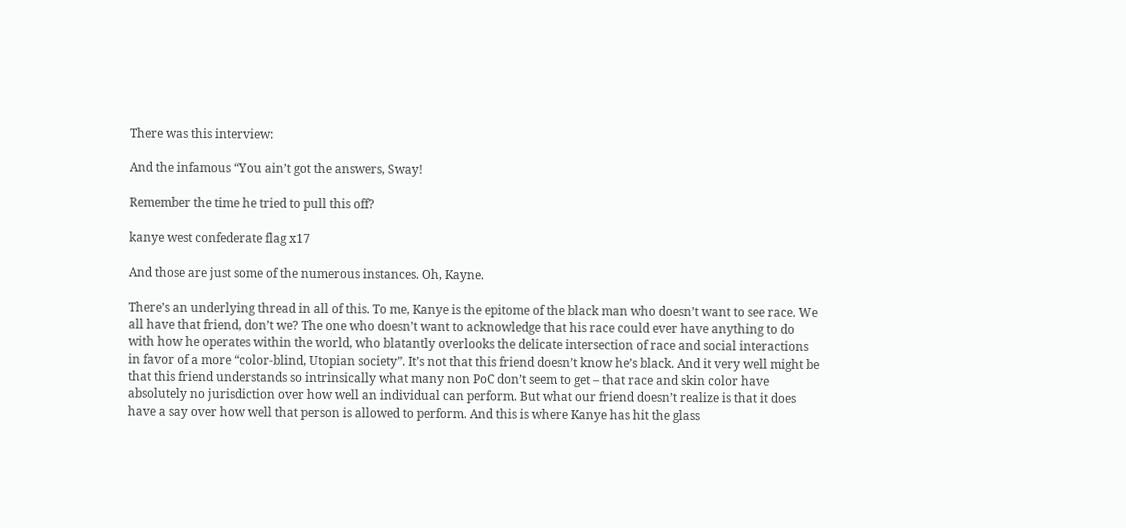There was this interview:

And the infamous “You ain’t got the answers, Sway!

Remember the time he tried to pull this off?

kanye west confederate flag x17

And those are just some of the numerous instances. Oh, Kayne.

There’s an underlying thread in all of this. To me, Kanye is the epitome of the black man who doesn’t want to see race. We all have that friend, don’t we? The one who doesn’t want to acknowledge that his race could ever have anything to do with how he operates within the world, who blatantly overlooks the delicate intersection of race and social interactions in favor of a more “color-blind, Utopian society”. It’s not that this friend doesn’t know he’s black. And it very well might be that this friend understands so intrinsically what many non PoC don’t seem to get – that race and skin color have absolutely no jurisdiction over how well an individual can perform. But what our friend doesn’t realize is that it does have a say over how well that person is allowed to perform. And this is where Kanye has hit the glass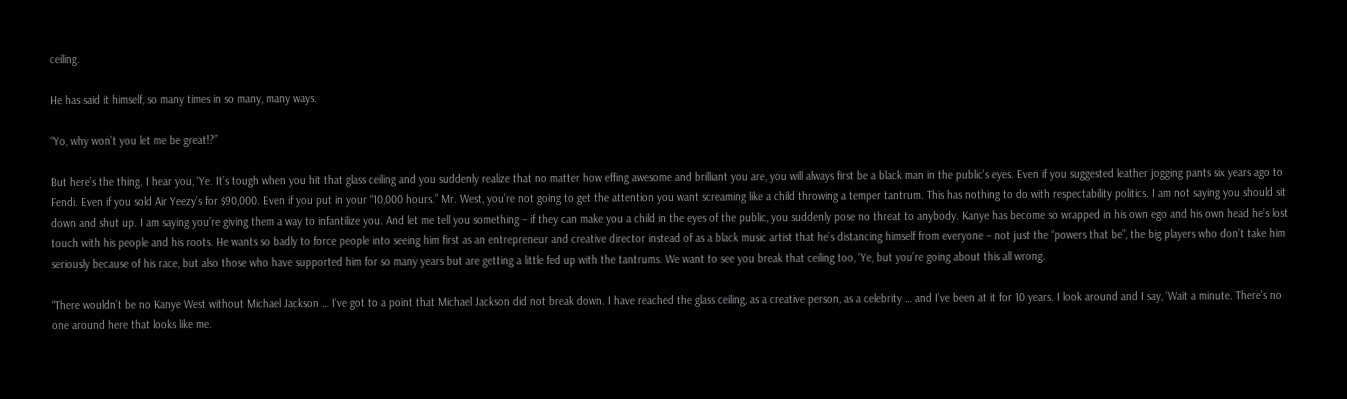ceiling.

He has said it himself, so many times in so many, many ways.

“Yo, why won’t you let me be great!?”

But here’s the thing. I hear you, ‘Ye. It’s tough when you hit that glass ceiling and you suddenly realize that no matter how effing awesome and brilliant you are, you will always first be a black man in the public’s eyes. Even if you suggested leather jogging pants six years ago to Fendi. Even if you sold Air Yeezy’s for $90,000. Even if you put in your “10,000 hours.” Mr. West, you’re not going to get the attention you want screaming like a child throwing a temper tantrum. This has nothing to do with respectability politics. I am not saying you should sit down and shut up. I am saying you’re giving them a way to infantilize you. And let me tell you something – if they can make you a child in the eyes of the public, you suddenly pose no threat to anybody. Kanye has become so wrapped in his own ego and his own head he’s lost touch with his people and his roots. He wants so badly to force people into seeing him first as an entrepreneur and creative director instead of as a black music artist that he’s distancing himself from everyone – not just the “powers that be”, the big players who don’t take him seriously because of his race, but also those who have supported him for so many years but are getting a little fed up with the tantrums. We want to see you break that ceiling too, ‘Ye, but you’re going about this all wrong.

“There wouldn’t be no Kanye West without Michael Jackson … I’ve got to a point that Michael Jackson did not break down. I have reached the glass ceiling, as a creative person, as a celebrity … and I’ve been at it for 10 years. I look around and I say, ‘Wait a minute. There’s no one around here that looks like me.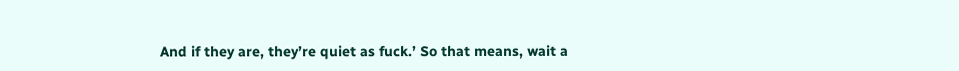And if they are, they’re quiet as fuck.’ So that means, wait a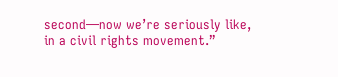second—now we’re seriously like, in a civil rights movement.”